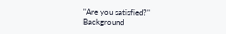"Are you satisfied?"
Background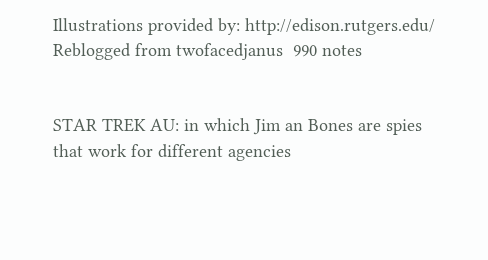Illustrations provided by: http://edison.rutgers.edu/
Reblogged from twofacedjanus  990 notes


STAR TREK AU: in which Jim an Bones are spies that work for different agencies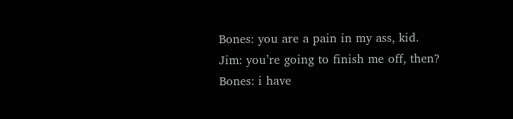Bones: you are a pain in my ass, kid.
Jim: you’re going to finish me off, then?
Bones: i have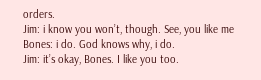orders.
Jim: i know you won’t, though. See, you like me
Bones: i do. God knows why, i do.
Jim: it’s okay, Bones. I like you too.